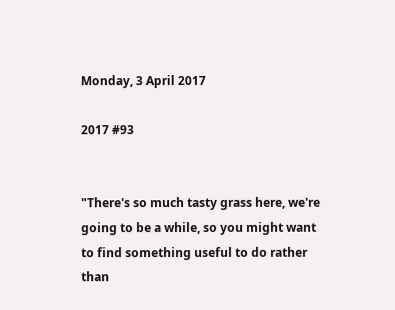Monday, 3 April 2017

2017 #93


"There's so much tasty grass here, we're going to be a while, so you might want to find something useful to do rather than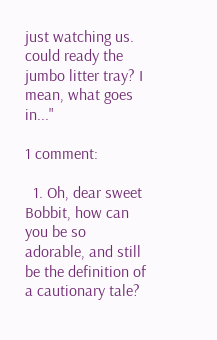just watching us. could ready the jumbo litter tray? I mean, what goes in..."

1 comment:

  1. Oh, dear sweet Bobbit, how can you be so adorable, and still be the definition of a cautionary tale?